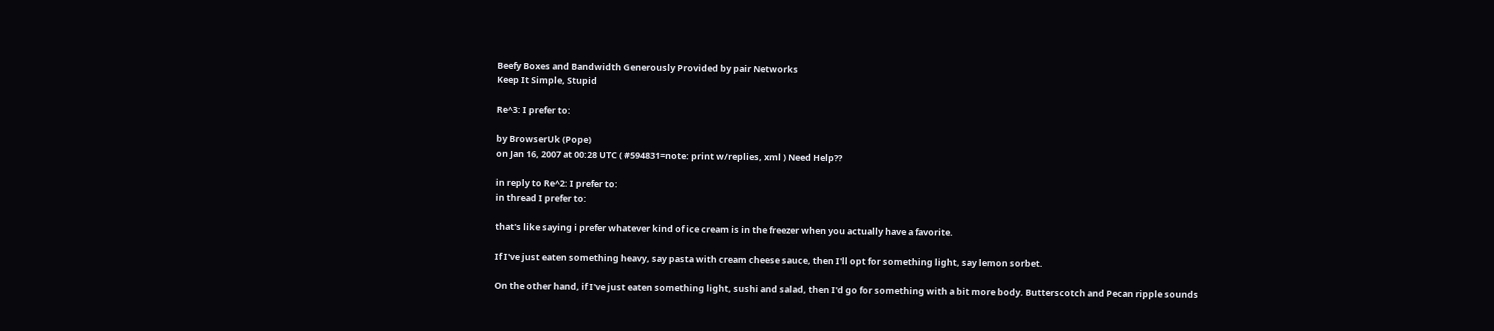Beefy Boxes and Bandwidth Generously Provided by pair Networks
Keep It Simple, Stupid

Re^3: I prefer to:

by BrowserUk (Pope)
on Jan 16, 2007 at 00:28 UTC ( #594831=note: print w/replies, xml ) Need Help??

in reply to Re^2: I prefer to:
in thread I prefer to:

that's like saying i prefer whatever kind of ice cream is in the freezer when you actually have a favorite.

If I've just eaten something heavy, say pasta with cream cheese sauce, then I'll opt for something light, say lemon sorbet.

On the other hand, if I've just eaten something light, sushi and salad, then I'd go for something with a bit more body. Butterscotch and Pecan ripple sounds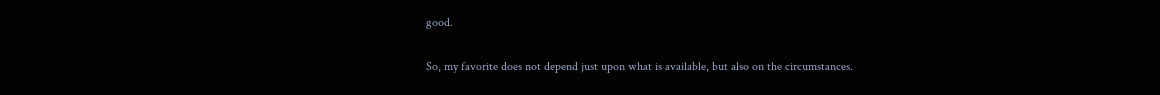good.

So, my favorite does not depend just upon what is available, but also on the circumstances.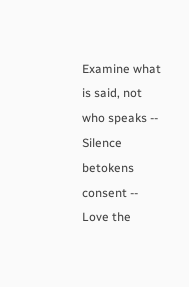Examine what is said, not who speaks -- Silence betokens consent -- Love the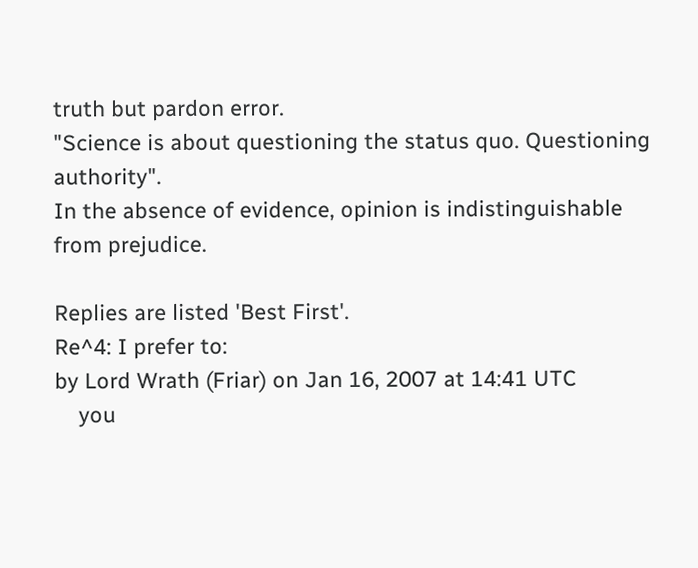truth but pardon error.
"Science is about questioning the status quo. Questioning authority".
In the absence of evidence, opinion is indistinguishable from prejudice.

Replies are listed 'Best First'.
Re^4: I prefer to:
by Lord Wrath (Friar) on Jan 16, 2007 at 14:41 UTC
    you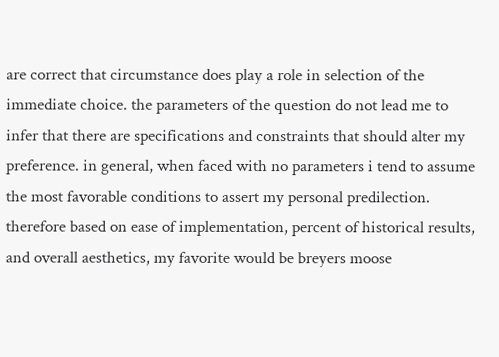are correct that circumstance does play a role in selection of the immediate choice. the parameters of the question do not lead me to infer that there are specifications and constraints that should alter my preference. in general, when faced with no parameters i tend to assume the most favorable conditions to assert my personal predilection. therefore based on ease of implementation, percent of historical results, and overall aesthetics, my favorite would be breyers moose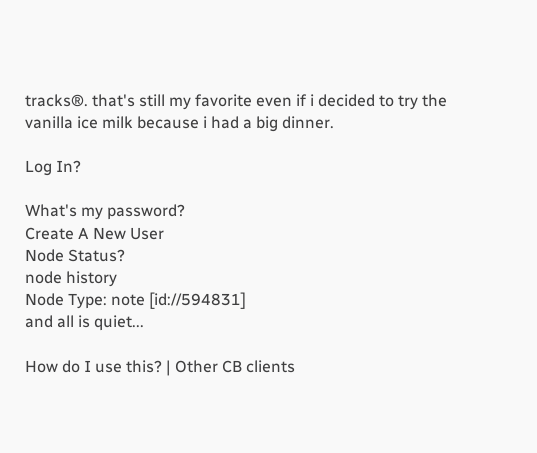tracks®. that's still my favorite even if i decided to try the vanilla ice milk because i had a big dinner.

Log In?

What's my password?
Create A New User
Node Status?
node history
Node Type: note [id://594831]
and all is quiet...

How do I use this? | Other CB clients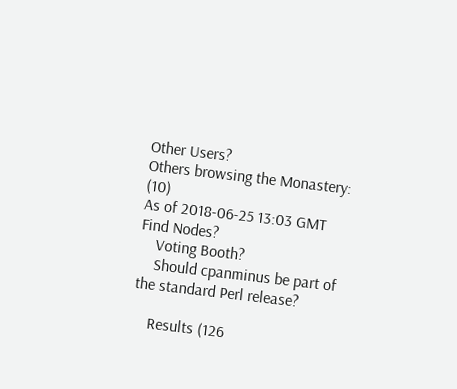Other Users?
Others browsing the Monastery: (10)
As of 2018-06-25 13:03 GMT
Find Nodes?
    Voting Booth?
    Should cpanminus be part of the standard Perl release?

    Results (126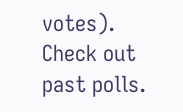votes). Check out past polls.